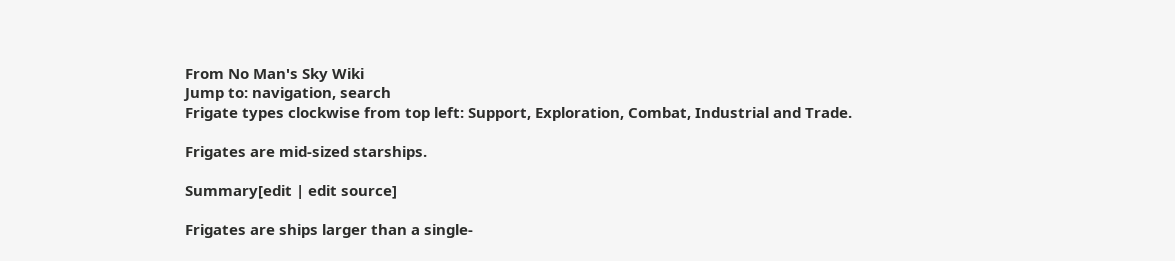From No Man's Sky Wiki
Jump to: navigation, search
Frigate types clockwise from top left: Support, Exploration, Combat, Industrial and Trade.

Frigates are mid-sized starships.

Summary[edit | edit source]

Frigates are ships larger than a single-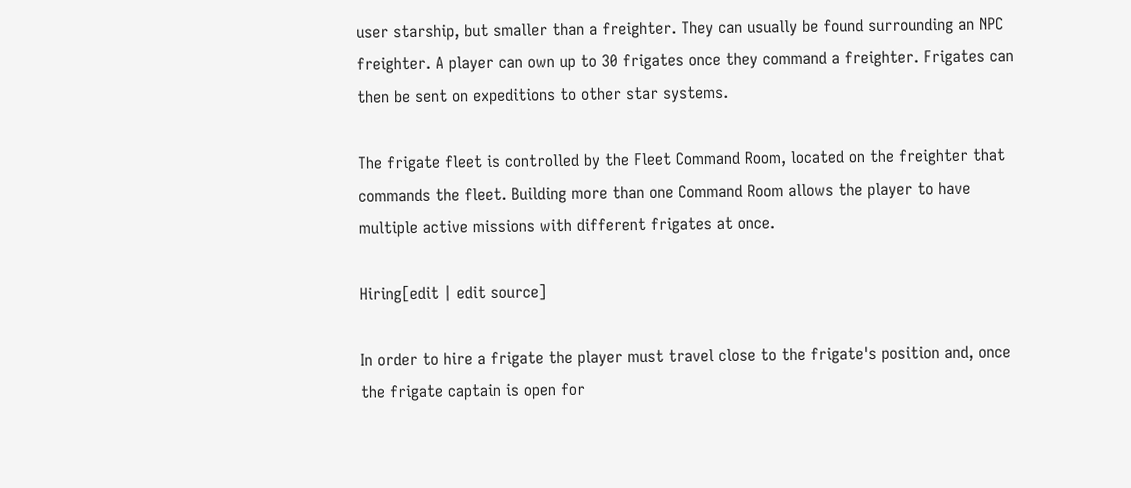user starship, but smaller than a freighter. They can usually be found surrounding an NPC freighter. A player can own up to 30 frigates once they command a freighter. Frigates can then be sent on expeditions to other star systems.

The frigate fleet is controlled by the Fleet Command Room, located on the freighter that commands the fleet. Building more than one Command Room allows the player to have multiple active missions with different frigates at once.

Hiring[edit | edit source]

In order to hire a frigate the player must travel close to the frigate's position and, once the frigate captain is open for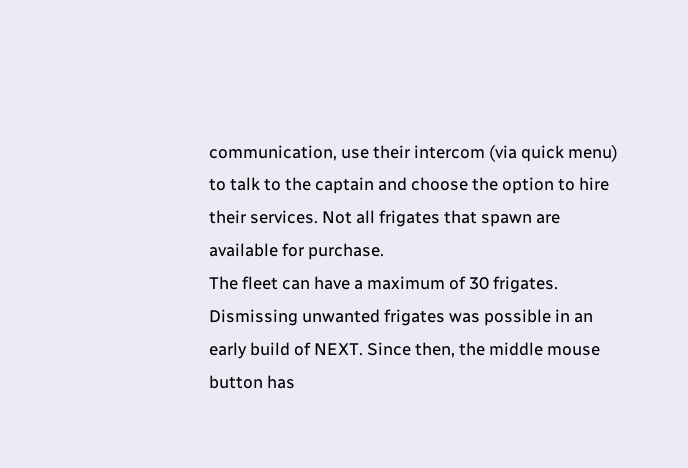communication, use their intercom (via quick menu) to talk to the captain and choose the option to hire their services. Not all frigates that spawn are available for purchase.
The fleet can have a maximum of 30 frigates. Dismissing unwanted frigates was possible in an early build of NEXT. Since then, the middle mouse button has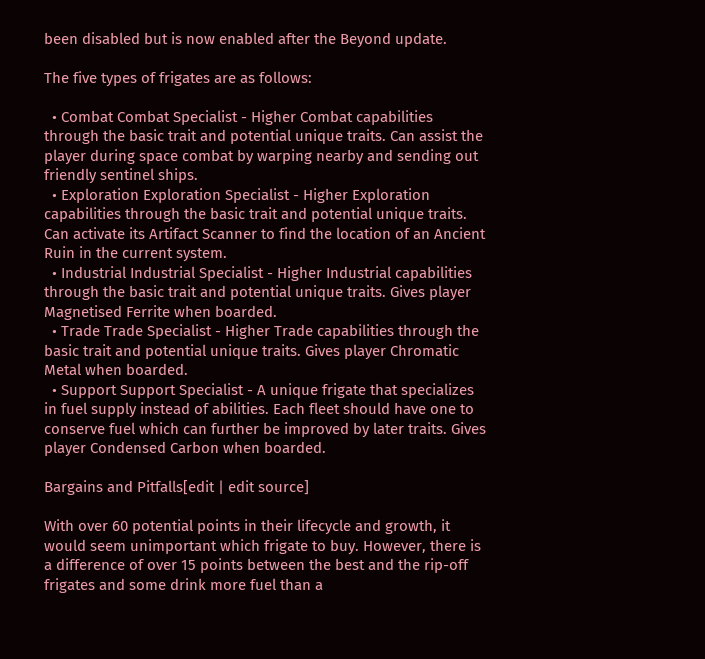been disabled but is now enabled after the Beyond update.

The five types of frigates are as follows:

  • Combat Combat Specialist - Higher Combat capabilities through the basic trait and potential unique traits. Can assist the player during space combat by warping nearby and sending out friendly sentinel ships.
  • Exploration Exploration Specialist - Higher Exploration capabilities through the basic trait and potential unique traits. Can activate its Artifact Scanner to find the location of an Ancient Ruin in the current system.
  • Industrial Industrial Specialist - Higher Industrial capabilities through the basic trait and potential unique traits. Gives player Magnetised Ferrite when boarded.
  • Trade Trade Specialist - Higher Trade capabilities through the basic trait and potential unique traits. Gives player Chromatic Metal when boarded.
  • Support Support Specialist - A unique frigate that specializes in fuel supply instead of abilities. Each fleet should have one to conserve fuel which can further be improved by later traits. Gives player Condensed Carbon when boarded.

Bargains and Pitfalls[edit | edit source]

With over 60 potential points in their lifecycle and growth, it would seem unimportant which frigate to buy. However, there is a difference of over 15 points between the best and the rip-off frigates and some drink more fuel than a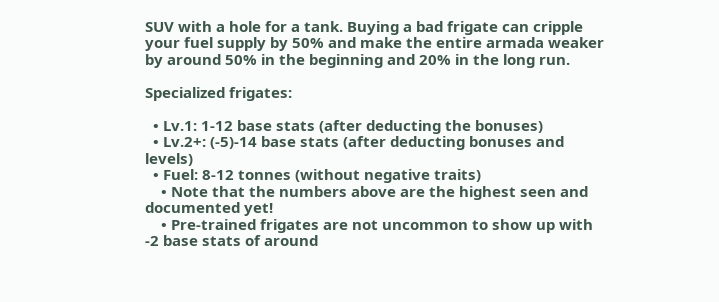SUV with a hole for a tank. Buying a bad frigate can cripple your fuel supply by 50% and make the entire armada weaker by around 50% in the beginning and 20% in the long run.

Specialized frigates:

  • Lv.1: 1-12 base stats (after deducting the bonuses)
  • Lv.2+: (-5)-14 base stats (after deducting bonuses and levels)
  • Fuel: 8-12 tonnes (without negative traits)
    • Note that the numbers above are the highest seen and documented yet!
    • Pre-trained frigates are not uncommon to show up with -2 base stats of around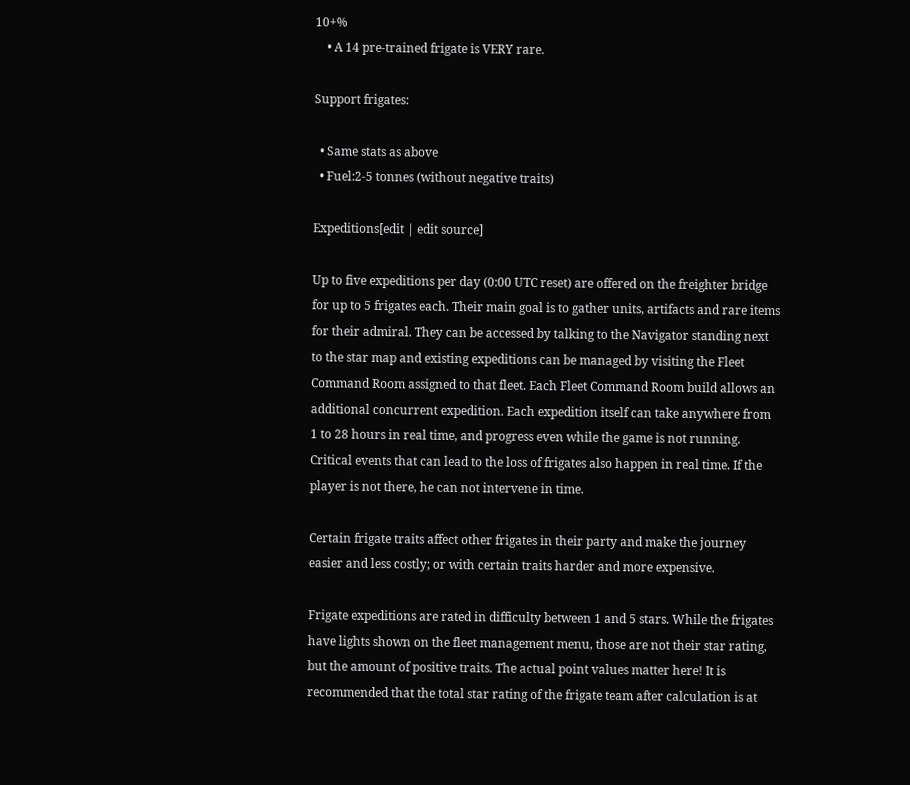10+%
    • A 14 pre-trained frigate is VERY rare.

Support frigates:

  • Same stats as above
  • Fuel:2-5 tonnes (without negative traits)

Expeditions[edit | edit source]

Up to five expeditions per day (0:00 UTC reset) are offered on the freighter bridge for up to 5 frigates each. Their main goal is to gather units, artifacts and rare items for their admiral. They can be accessed by talking to the Navigator standing next to the star map and existing expeditions can be managed by visiting the Fleet Command Room assigned to that fleet. Each Fleet Command Room build allows an additional concurrent expedition. Each expedition itself can take anywhere from 1 to 28 hours in real time, and progress even while the game is not running. Critical events that can lead to the loss of frigates also happen in real time. If the player is not there, he can not intervene in time.

Certain frigate traits affect other frigates in their party and make the journey easier and less costly; or with certain traits harder and more expensive.

Frigate expeditions are rated in difficulty between 1 and 5 stars. While the frigates have lights shown on the fleet management menu, those are not their star rating, but the amount of positive traits. The actual point values matter here! It is recommended that the total star rating of the frigate team after calculation is at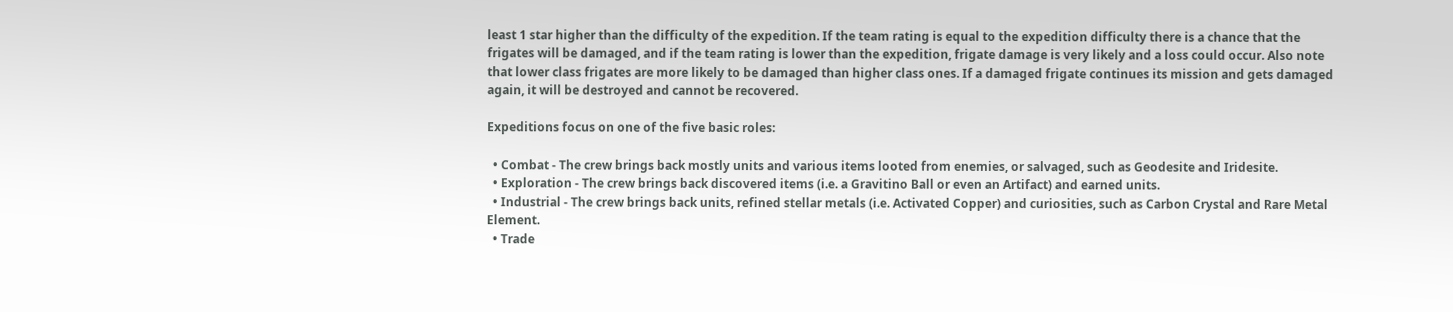least 1 star higher than the difficulty of the expedition. If the team rating is equal to the expedition difficulty there is a chance that the frigates will be damaged, and if the team rating is lower than the expedition, frigate damage is very likely and a loss could occur. Also note that lower class frigates are more likely to be damaged than higher class ones. If a damaged frigate continues its mission and gets damaged again, it will be destroyed and cannot be recovered.

Expeditions focus on one of the five basic roles:

  • Combat - The crew brings back mostly units and various items looted from enemies, or salvaged, such as Geodesite and Iridesite.
  • Exploration - The crew brings back discovered items (i.e. a Gravitino Ball or even an Artifact) and earned units.
  • Industrial - The crew brings back units, refined stellar metals (i.e. Activated Copper) and curiosities, such as Carbon Crystal and Rare Metal Element.
  • Trade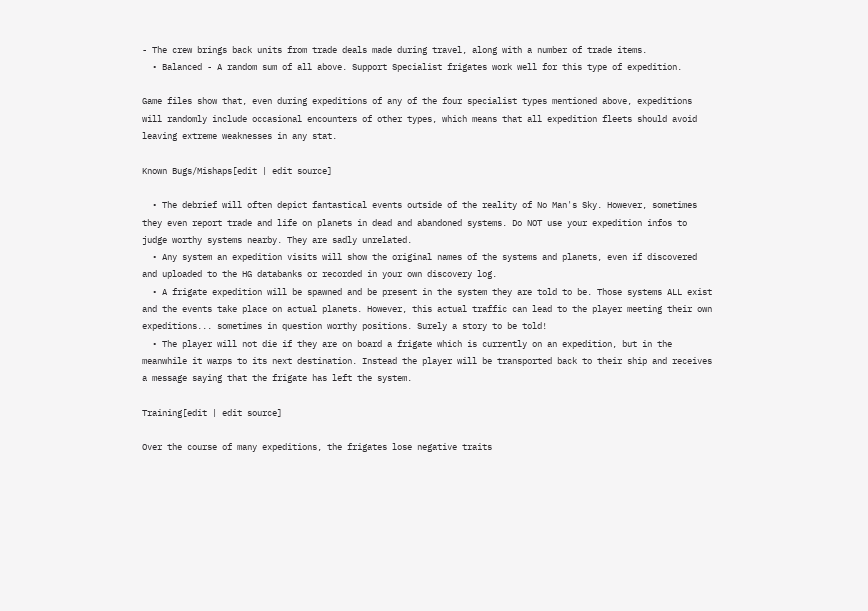- The crew brings back units from trade deals made during travel, along with a number of trade items.
  • Balanced - A random sum of all above. Support Specialist frigates work well for this type of expedition.

Game files show that, even during expeditions of any of the four specialist types mentioned above, expeditions will randomly include occasional encounters of other types, which means that all expedition fleets should avoid leaving extreme weaknesses in any stat.

Known Bugs/Mishaps[edit | edit source]

  • The debrief will often depict fantastical events outside of the reality of No Man's Sky. However, sometimes they even report trade and life on planets in dead and abandoned systems. Do NOT use your expedition infos to judge worthy systems nearby. They are sadly unrelated.
  • Any system an expedition visits will show the original names of the systems and planets, even if discovered and uploaded to the HG databanks or recorded in your own discovery log.
  • A frigate expedition will be spawned and be present in the system they are told to be. Those systems ALL exist and the events take place on actual planets. However, this actual traffic can lead to the player meeting their own expeditions... sometimes in question worthy positions. Surely a story to be told!
  • The player will not die if they are on board a frigate which is currently on an expedition, but in the meanwhile it warps to its next destination. Instead the player will be transported back to their ship and receives a message saying that the frigate has left the system.

Training[edit | edit source]

Over the course of many expeditions, the frigates lose negative traits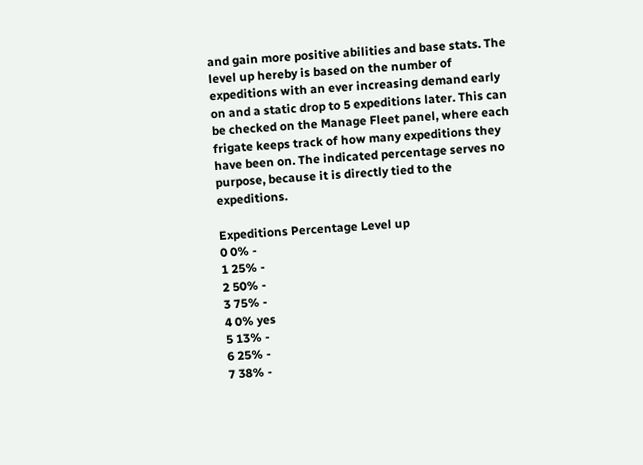and gain more positive abilities and base stats. The level up hereby is based on the number of expeditions with an ever increasing demand early on and a static drop to 5 expeditions later. This can be checked on the Manage Fleet panel, where each frigate keeps track of how many expeditions they have been on. The indicated percentage serves no purpose, because it is directly tied to the expeditions.

Expeditions Percentage Level up
0 0% -
1 25% -
2 50% -
3 75% -
4 0% yes
5 13% -
6 25% -
7 38% -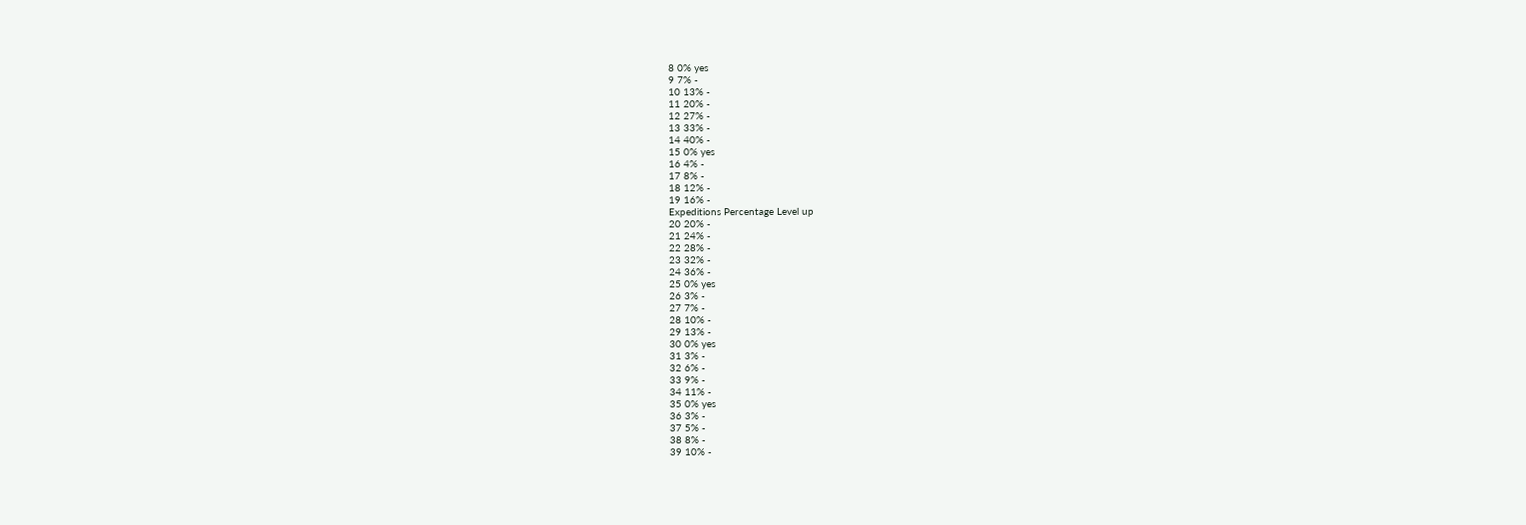8 0% yes
9 7% -
10 13% -
11 20% -
12 27% -
13 33% -
14 40% -
15 0% yes
16 4% -
17 8% -
18 12% -
19 16% -
Expeditions Percentage Level up
20 20% -
21 24% -
22 28% -
23 32% -
24 36% -
25 0% yes
26 3% -
27 7% -
28 10% -
29 13% -
30 0% yes
31 3% -
32 6% -
33 9% -
34 11% -
35 0% yes
36 3% -
37 5% -
38 8% -
39 10% -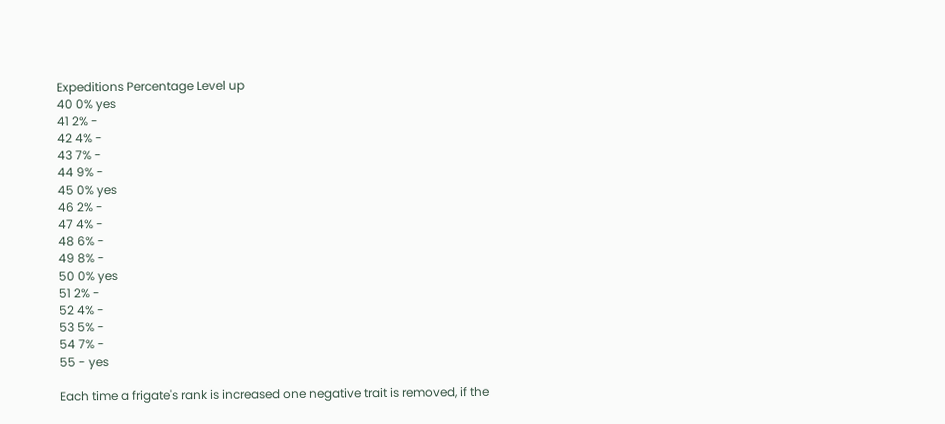Expeditions Percentage Level up
40 0% yes
41 2% -
42 4% -
43 7% -
44 9% -
45 0% yes
46 2% -
47 4% -
48 6% -
49 8% -
50 0% yes
51 2% -
52 4% -
53 5% -
54 7% -
55 - yes

Each time a frigate's rank is increased one negative trait is removed, if the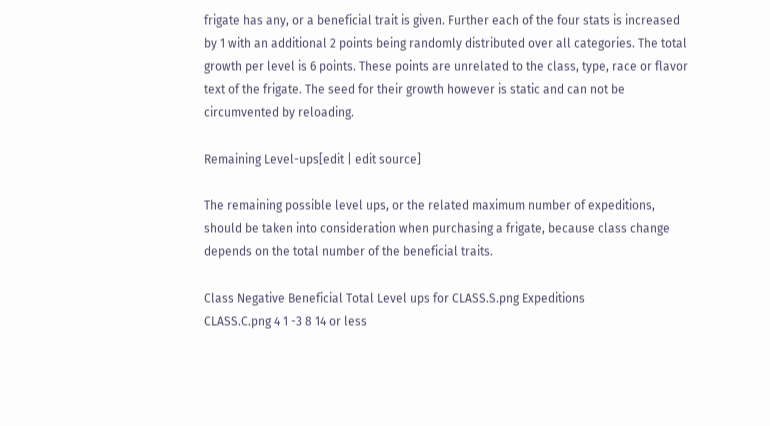frigate has any, or a beneficial trait is given. Further each of the four stats is increased by 1 with an additional 2 points being randomly distributed over all categories. The total growth per level is 6 points. These points are unrelated to the class, type, race or flavor text of the frigate. The seed for their growth however is static and can not be circumvented by reloading.

Remaining Level-ups[edit | edit source]

The remaining possible level ups, or the related maximum number of expeditions, should be taken into consideration when purchasing a frigate, because class change depends on the total number of the beneficial traits.

Class Negative Beneficial Total Level ups for CLASS.S.png Expeditions
CLASS.C.png 4 1 -3 8 14 or less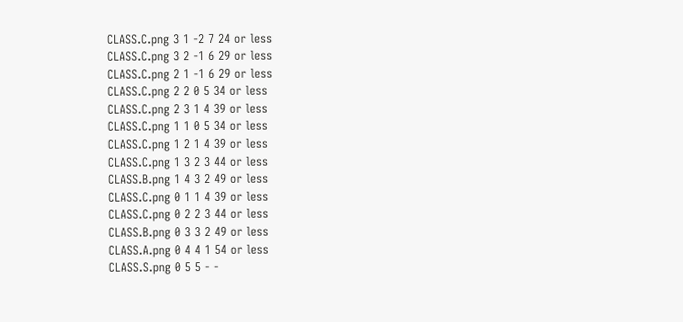CLASS.C.png 3 1 -2 7 24 or less
CLASS.C.png 3 2 -1 6 29 or less
CLASS.C.png 2 1 -1 6 29 or less
CLASS.C.png 2 2 0 5 34 or less
CLASS.C.png 2 3 1 4 39 or less
CLASS.C.png 1 1 0 5 34 or less
CLASS.C.png 1 2 1 4 39 or less
CLASS.C.png 1 3 2 3 44 or less
CLASS.B.png 1 4 3 2 49 or less
CLASS.C.png 0 1 1 4 39 or less
CLASS.C.png 0 2 2 3 44 or less
CLASS.B.png 0 3 3 2 49 or less
CLASS.A.png 0 4 4 1 54 or less
CLASS.S.png 0 5 5 - -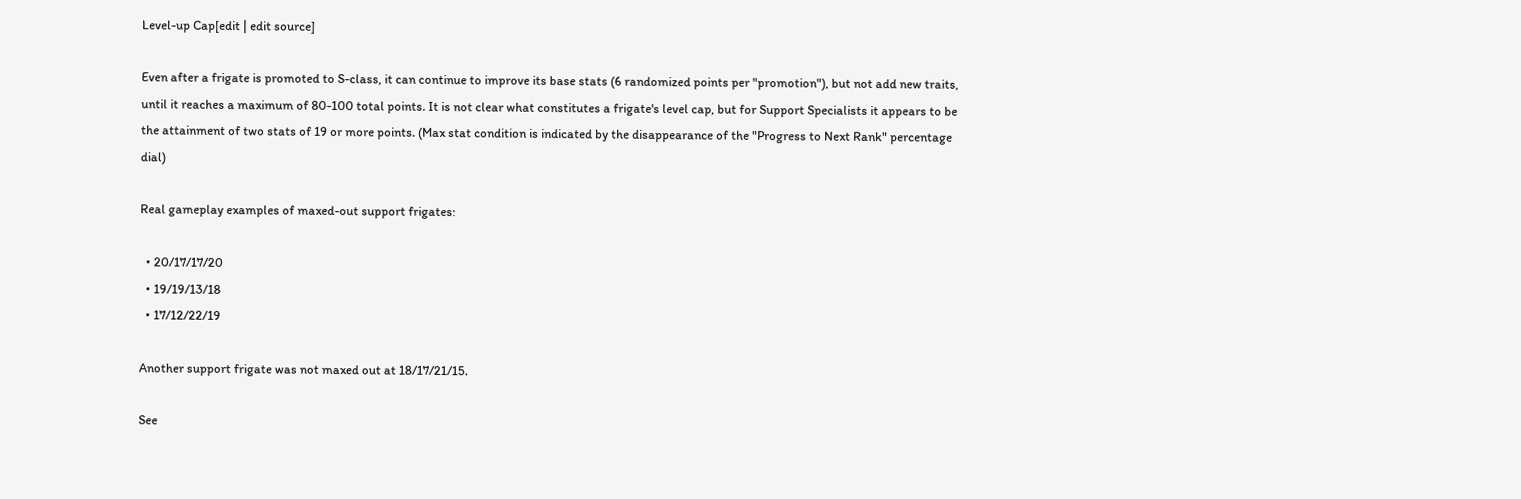Level-up Cap[edit | edit source]

Even after a frigate is promoted to S-class, it can continue to improve its base stats (6 randomized points per "promotion"), but not add new traits, until it reaches a maximum of 80-100 total points. It is not clear what constitutes a frigate's level cap, but for Support Specialists it appears to be the attainment of two stats of 19 or more points. (Max stat condition is indicated by the disappearance of the "Progress to Next Rank" percentage dial)

Real gameplay examples of maxed-out support frigates:

  • 20/17/17/20
  • 19/19/13/18
  • 17/12/22/19

Another support frigate was not maxed out at 18/17/21/15.

See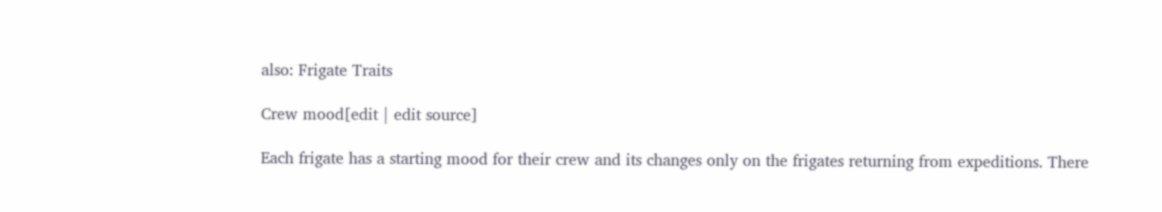also: Frigate Traits

Crew mood[edit | edit source]

Each frigate has a starting mood for their crew and its changes only on the frigates returning from expeditions. There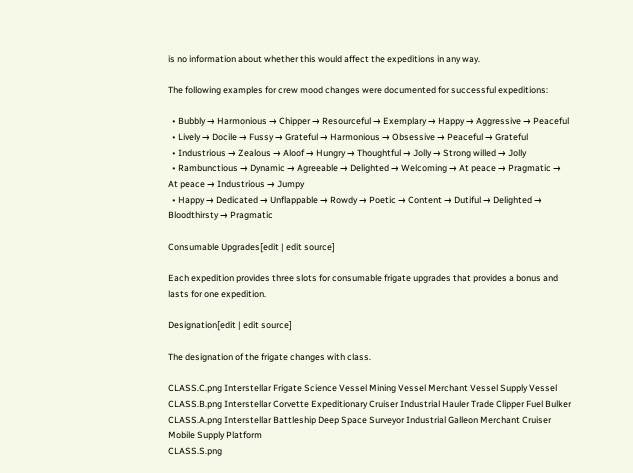is no information about whether this would affect the expeditions in any way.

The following examples for crew mood changes were documented for successful expeditions:

  • Bubbly → Harmonious → Chipper → Resourceful → Exemplary → Happy → Aggressive → Peaceful
  • Lively → Docile → Fussy → Grateful → Harmonious → Obsessive → Peaceful → Grateful
  • Industrious → Zealous → Aloof → Hungry → Thoughtful → Jolly → Strong willed → Jolly
  • Rambunctious → Dynamic → Agreeable → Delighted → Welcoming → At peace → Pragmatic → At peace → Industrious → Jumpy
  • Happy → Dedicated → Unflappable → Rowdy → Poetic → Content → Dutiful → Delighted → Bloodthirsty → Pragmatic

Consumable Upgrades[edit | edit source]

Each expedition provides three slots for consumable frigate upgrades that provides a bonus and lasts for one expedition.

Designation[edit | edit source]

The designation of the frigate changes with class.

CLASS.C.png Interstellar Frigate Science Vessel Mining Vessel Merchant Vessel Supply Vessel
CLASS.B.png Interstellar Corvette Expeditionary Cruiser Industrial Hauler Trade Clipper Fuel Bulker
CLASS.A.png Interstellar Battleship Deep Space Surveyor Industrial Galleon Merchant Cruiser Mobile Supply Platform
CLASS.S.png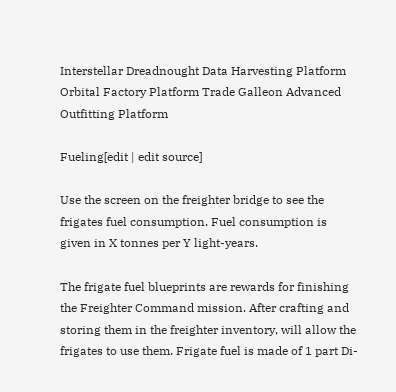Interstellar Dreadnought Data Harvesting Platform Orbital Factory Platform Trade Galleon Advanced Outfitting Platform

Fueling[edit | edit source]

Use the screen on the freighter bridge to see the frigates fuel consumption. Fuel consumption is given in X tonnes per Y light-years.

The frigate fuel blueprints are rewards for finishing the Freighter Command mission. After crafting and storing them in the freighter inventory, will allow the frigates to use them. Frigate fuel is made of 1 part Di-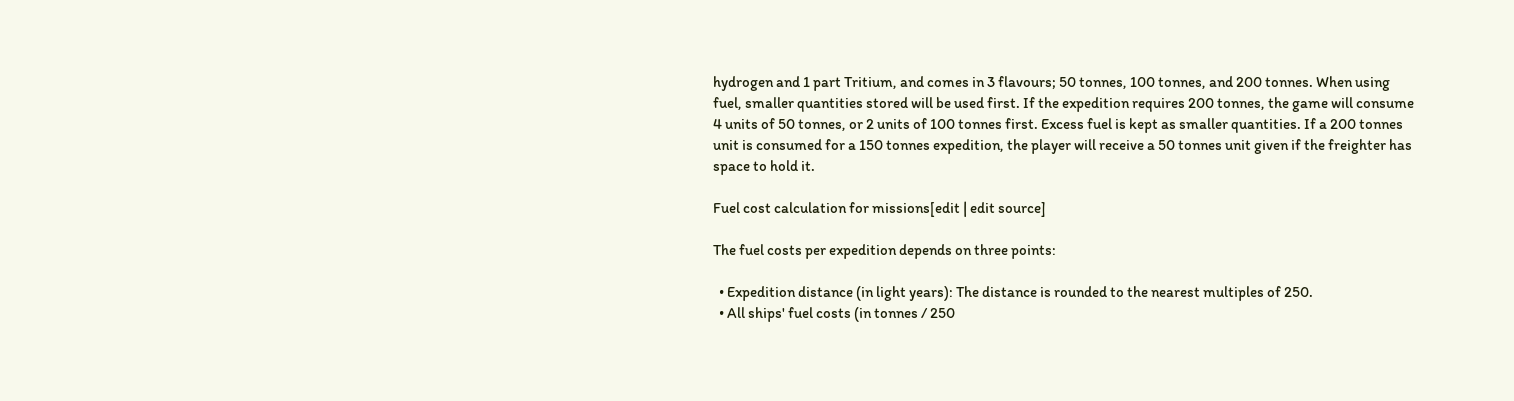hydrogen and 1 part Tritium, and comes in 3 flavours; 50 tonnes, 100 tonnes, and 200 tonnes. When using fuel, smaller quantities stored will be used first. If the expedition requires 200 tonnes, the game will consume 4 units of 50 tonnes, or 2 units of 100 tonnes first. Excess fuel is kept as smaller quantities. If a 200 tonnes unit is consumed for a 150 tonnes expedition, the player will receive a 50 tonnes unit given if the freighter has space to hold it.

Fuel cost calculation for missions[edit | edit source]

The fuel costs per expedition depends on three points:

  • Expedition distance (in light years): The distance is rounded to the nearest multiples of 250.
  • All ships' fuel costs (in tonnes / 250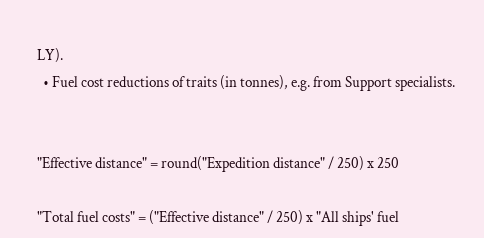LY).
  • Fuel cost reductions of traits (in tonnes), e.g. from Support specialists.


"Effective distance" = round("Expedition distance" / 250) x 250

"Total fuel costs" = ("Effective distance" / 250) x "All ships' fuel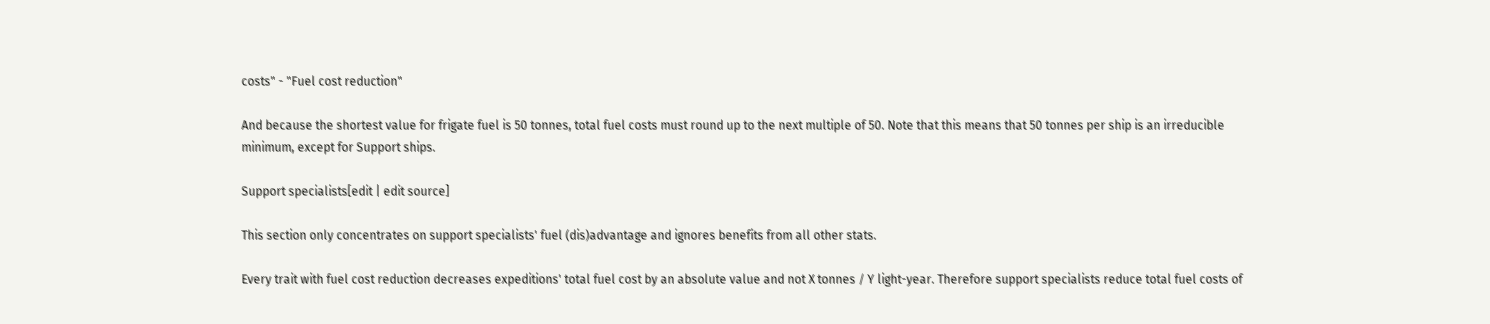costs" - "Fuel cost reduction"

And because the shortest value for frigate fuel is 50 tonnes, total fuel costs must round up to the next multiple of 50. Note that this means that 50 tonnes per ship is an irreducible minimum, except for Support ships.

Support specialists[edit | edit source]

This section only concentrates on support specialists' fuel (dis)advantage and ignores benefits from all other stats.

Every trait with fuel cost reduction decreases expeditions' total fuel cost by an absolute value and not X tonnes / Y light-year. Therefore support specialists reduce total fuel costs of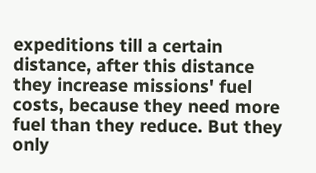expeditions till a certain distance, after this distance they increase missions' fuel costs, because they need more fuel than they reduce. But they only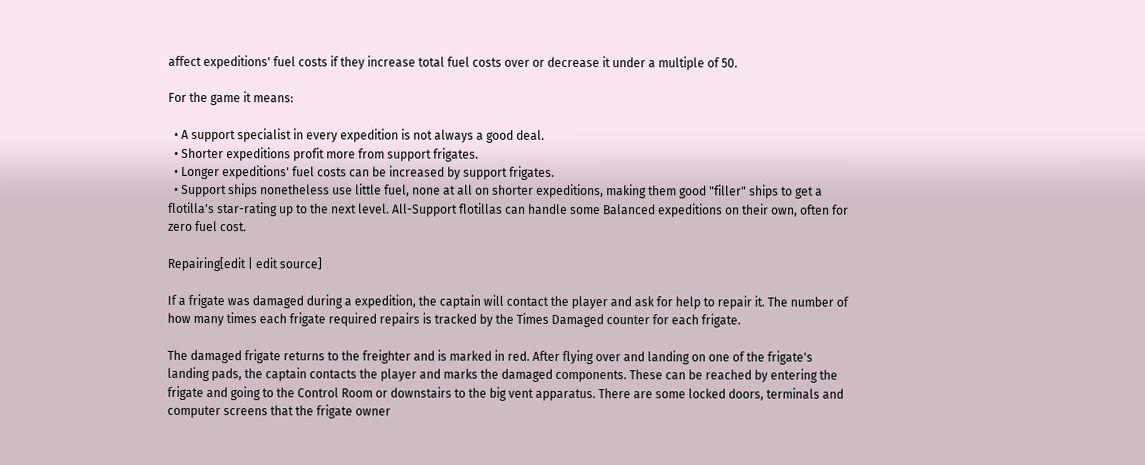affect expeditions' fuel costs if they increase total fuel costs over or decrease it under a multiple of 50.

For the game it means:

  • A support specialist in every expedition is not always a good deal.
  • Shorter expeditions profit more from support frigates.
  • Longer expeditions' fuel costs can be increased by support frigates.
  • Support ships nonetheless use little fuel, none at all on shorter expeditions, making them good "filler" ships to get a flotilla's star-rating up to the next level. All-Support flotillas can handle some Balanced expeditions on their own, often for zero fuel cost.

Repairing[edit | edit source]

If a frigate was damaged during a expedition, the captain will contact the player and ask for help to repair it. The number of how many times each frigate required repairs is tracked by the Times Damaged counter for each frigate.

The damaged frigate returns to the freighter and is marked in red. After flying over and landing on one of the frigate's landing pads, the captain contacts the player and marks the damaged components. These can be reached by entering the frigate and going to the Control Room or downstairs to the big vent apparatus. There are some locked doors, terminals and computer screens that the frigate owner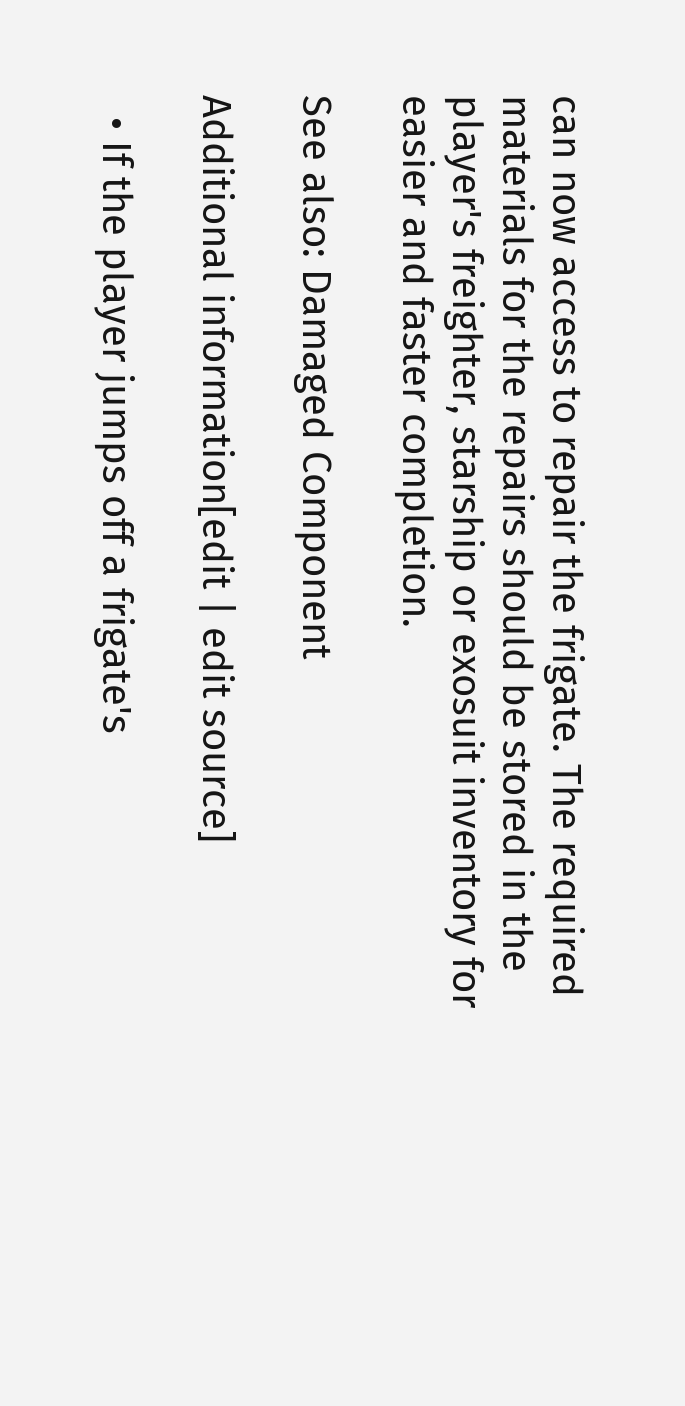can now access to repair the frigate. The required materials for the repairs should be stored in the player's freighter, starship or exosuit inventory for easier and faster completion.

See also: Damaged Component

Additional information[edit | edit source]

  • If the player jumps off a frigate's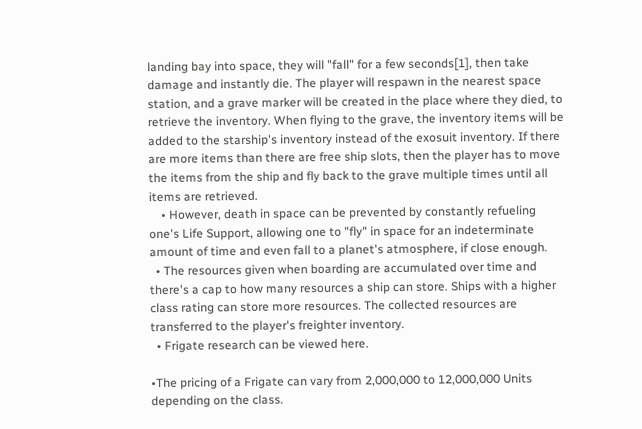landing bay into space, they will "fall" for a few seconds[1], then take damage and instantly die. The player will respawn in the nearest space station, and a grave marker will be created in the place where they died, to retrieve the inventory. When flying to the grave, the inventory items will be added to the starship's inventory instead of the exosuit inventory. If there are more items than there are free ship slots, then the player has to move the items from the ship and fly back to the grave multiple times until all items are retrieved.
    • However, death in space can be prevented by constantly refueling one's Life Support, allowing one to "fly" in space for an indeterminate amount of time and even fall to a planet's atmosphere, if close enough.
  • The resources given when boarding are accumulated over time and there's a cap to how many resources a ship can store. Ships with a higher class rating can store more resources. The collected resources are transferred to the player's freighter inventory.
  • Frigate research can be viewed here.

•The pricing of a Frigate can vary from 2,000,000 to 12,000,000 Units depending on the class.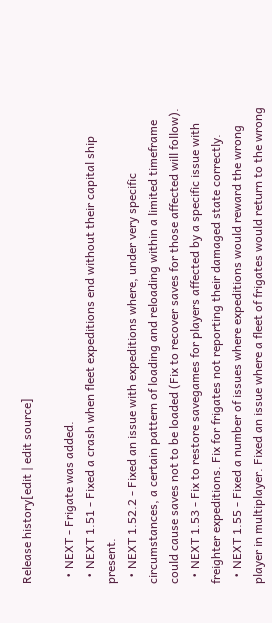Release history[edit | edit source]

  • NEXT - Frigate was added.
  • NEXT 1.51 - Fixed a crash when fleet expeditions end without their capital ship present.
  • NEXT 1.52.2 - Fixed an issue with expeditions where, under very specific circumstances, a certain pattern of loading and reloading within a limited timeframe could cause saves not to be loaded (Fix to recover saves for those affected will follow).
  • NEXT 1.53 - Fix to restore savegames for players affected by a specific issue with freighter expeditions. Fix for frigates not reporting their damaged state correctly.
  • NEXT 1.55 - Fixed a number of issues where expeditions would reward the wrong player in multiplayer. Fixed an issue where a fleet of frigates would return to the wrong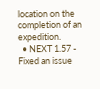location on the completion of an expedition.
  • NEXT 1.57 - Fixed an issue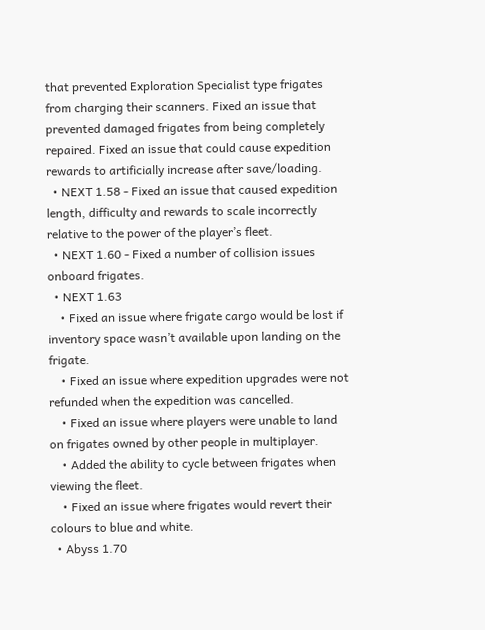that prevented Exploration Specialist type frigates from charging their scanners. Fixed an issue that prevented damaged frigates from being completely repaired. Fixed an issue that could cause expedition rewards to artificially increase after save/loading.
  • NEXT 1.58 - Fixed an issue that caused expedition length, difficulty and rewards to scale incorrectly relative to the power of the player’s fleet.
  • NEXT 1.60 - Fixed a number of collision issues onboard frigates.
  • NEXT 1.63
    • Fixed an issue where frigate cargo would be lost if inventory space wasn’t available upon landing on the frigate.
    • Fixed an issue where expedition upgrades were not refunded when the expedition was cancelled.
    • Fixed an issue where players were unable to land on frigates owned by other people in multiplayer.
    • Added the ability to cycle between frigates when viewing the fleet.
    • Fixed an issue where frigates would revert their colours to blue and white.
  • Abyss 1.70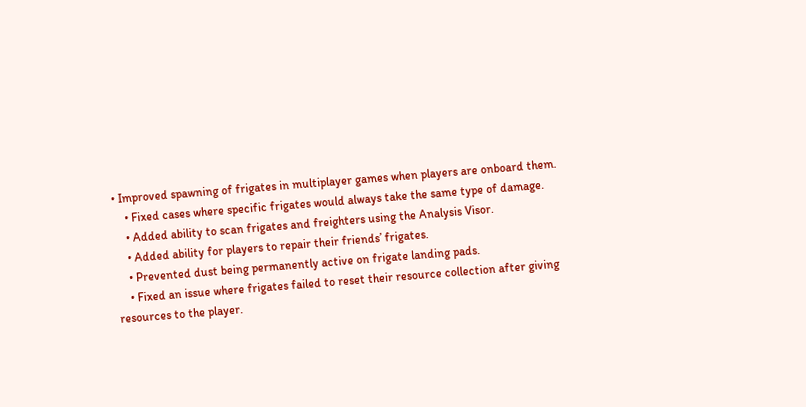• Improved spawning of frigates in multiplayer games when players are onboard them.
    • Fixed cases where specific frigates would always take the same type of damage.
    • Added ability to scan frigates and freighters using the Analysis Visor.
    • Added ability for players to repair their friends’ frigates.
    • Prevented dust being permanently active on frigate landing pads.
    • Fixed an issue where frigates failed to reset their resource collection after giving resources to the player.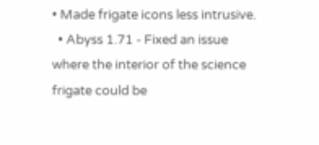• Made frigate icons less intrusive.
  • Abyss 1.71 - Fixed an issue where the interior of the science frigate could be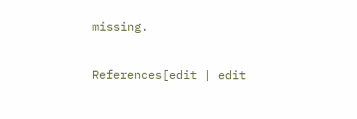missing.

References[edit | edit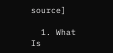source]

  1. What Is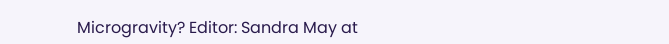Microgravity? Editor: Sandra May at